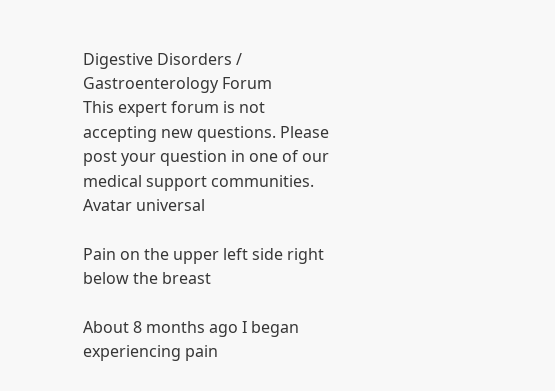Digestive Disorders / Gastroenterology Forum
This expert forum is not accepting new questions. Please post your question in one of our medical support communities.
Avatar universal

Pain on the upper left side right below the breast

About 8 months ago I began experiencing pain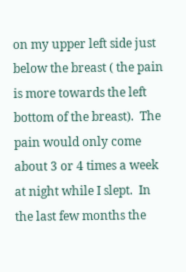on my upper left side just below the breast ( the pain is more towards the left bottom of the breast).  The pain would only come about 3 or 4 times a week at night while I slept.  In the last few months the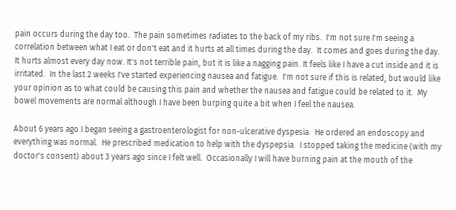pain occurs during the day too.  The pain sometimes radiates to the back of my ribs.  I'm not sure I'm seeing a correlation between what I eat or don't eat and it hurts at all times during the day.  It comes and goes during the day.  It hurts almost every day now. It's not terrible pain, but it is like a nagging pain. It feels like I have a cut inside and it is irritated.  In the last 2 weeks I've started experiencing nausea and fatigue.  I'm not sure if this is related, but would like your opinion as to what could be causing this pain and whether the nausea and fatigue could be related to it.  My bowel movements are normal although I have been burping quite a bit when I feel the nausea.

About 6 years ago I began seeing a gastroenterologist for non-ulcerative dyspesia.  He ordered an endoscopy and everything was normal.  He prescribed medication to help with the dyspepsia.  I stopped taking the medicine (with my doctor's consent) about 3 years ago since I felt well.  Occasionally I will have burning pain at the mouth of the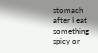stomach after I eat something spicy or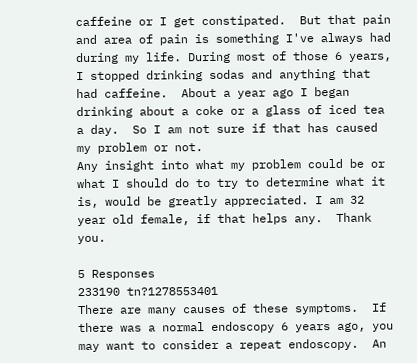caffeine or I get constipated.  But that pain and area of pain is something I've always had during my life. During most of those 6 years, I stopped drinking sodas and anything that had caffeine.  About a year ago I began drinking about a coke or a glass of iced tea a day.  So I am not sure if that has caused my problem or not.
Any insight into what my problem could be or what I should do to try to determine what it is, would be greatly appreciated. I am 32 year old female, if that helps any.  Thank you.

5 Responses
233190 tn?1278553401
There are many causes of these symptoms.  If there was a normal endoscopy 6 years ago, you may want to consider a repeat endoscopy.  An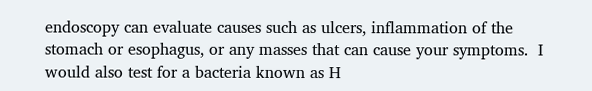endoscopy can evaluate causes such as ulcers, inflammation of the stomach or esophagus, or any masses that can cause your symptoms.  I would also test for a bacteria known as H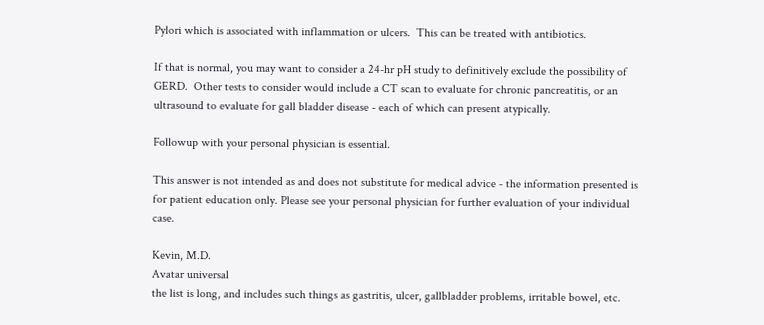Pylori which is associated with inflammation or ulcers.  This can be treated with antibiotics.

If that is normal, you may want to consider a 24-hr pH study to definitively exclude the possibility of GERD.  Other tests to consider would include a CT scan to evaluate for chronic pancreatitis, or an ultrasound to evaluate for gall bladder disease - each of which can present atypically.

Followup with your personal physician is essential.

This answer is not intended as and does not substitute for medical advice - the information presented is for patient education only. Please see your personal physician for further evaluation of your individual case.

Kevin, M.D.
Avatar universal
the list is long, and includes such things as gastritis, ulcer, gallbladder problems, irritable bowel, etc.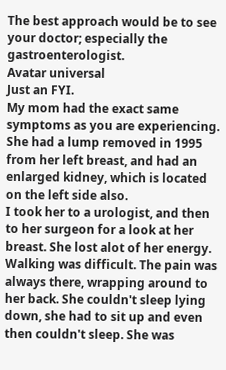The best approach would be to see your doctor; especially the gastroenterologist.
Avatar universal
Just an FYI.
My mom had the exact same symptoms as you are experiencing.
She had a lump removed in 1995 from her left breast, and had an enlarged kidney, which is located on the left side also.
I took her to a urologist, and then to her surgeon for a look at her breast. She lost alot of her energy. Walking was difficult. The pain was always there, wrapping around to her back. She couldn't sleep lying down, she had to sit up and even then couldn't sleep. She was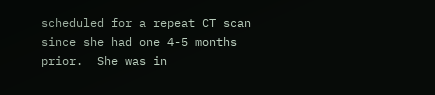scheduled for a repeat CT scan since she had one 4-5 months prior.  She was in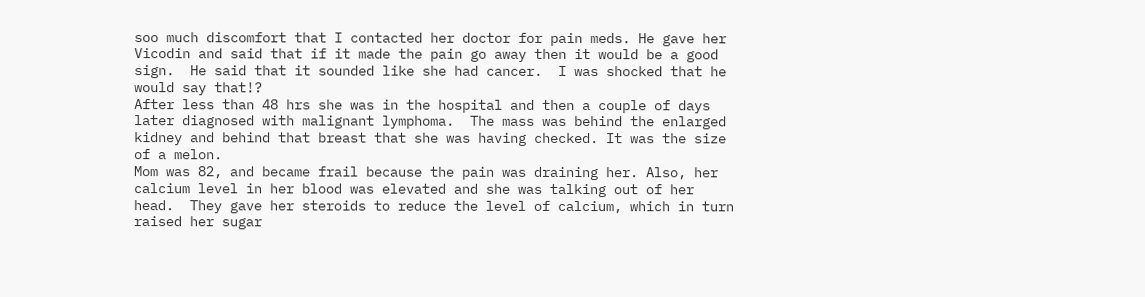soo much discomfort that I contacted her doctor for pain meds. He gave her Vicodin and said that if it made the pain go away then it would be a good sign.  He said that it sounded like she had cancer.  I was shocked that he would say that!?
After less than 48 hrs she was in the hospital and then a couple of days later diagnosed with malignant lymphoma.  The mass was behind the enlarged kidney and behind that breast that she was having checked. It was the size of a melon.
Mom was 82, and became frail because the pain was draining her. Also, her calcium level in her blood was elevated and she was talking out of her head.  They gave her steroids to reduce the level of calcium, which in turn raised her sugar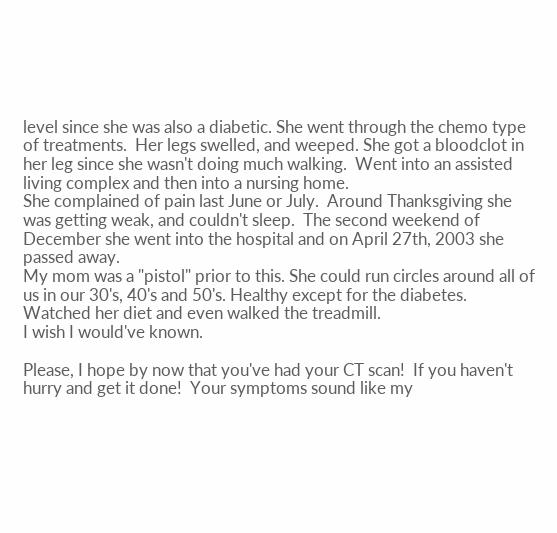level since she was also a diabetic. She went through the chemo type of treatments.  Her legs swelled, and weeped. She got a bloodclot in her leg since she wasn't doing much walking.  Went into an assisted living complex and then into a nursing home.
She complained of pain last June or July.  Around Thanksgiving she was getting weak, and couldn't sleep.  The second weekend of December she went into the hospital and on April 27th, 2003 she passed away.
My mom was a "pistol" prior to this. She could run circles around all of us in our 30's, 40's and 50's. Healthy except for the diabetes. Watched her diet and even walked the treadmill.
I wish I would've known.

Please, I hope by now that you've had your CT scan!  If you haven't hurry and get it done!  Your symptoms sound like my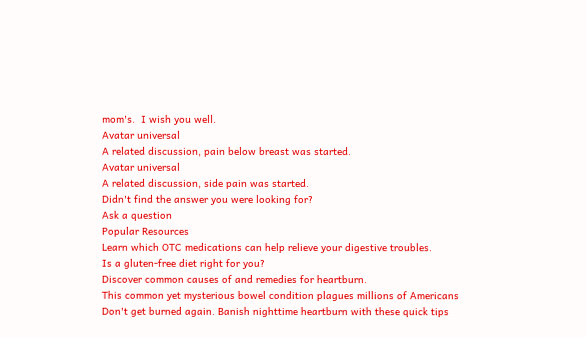mom's.  I wish you well.
Avatar universal
A related discussion, pain below breast was started.
Avatar universal
A related discussion, side pain was started.
Didn't find the answer you were looking for?
Ask a question
Popular Resources
Learn which OTC medications can help relieve your digestive troubles.
Is a gluten-free diet right for you?
Discover common causes of and remedies for heartburn.
This common yet mysterious bowel condition plagues millions of Americans
Don't get burned again. Banish nighttime heartburn with these quick tips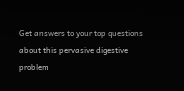Get answers to your top questions about this pervasive digestive problem